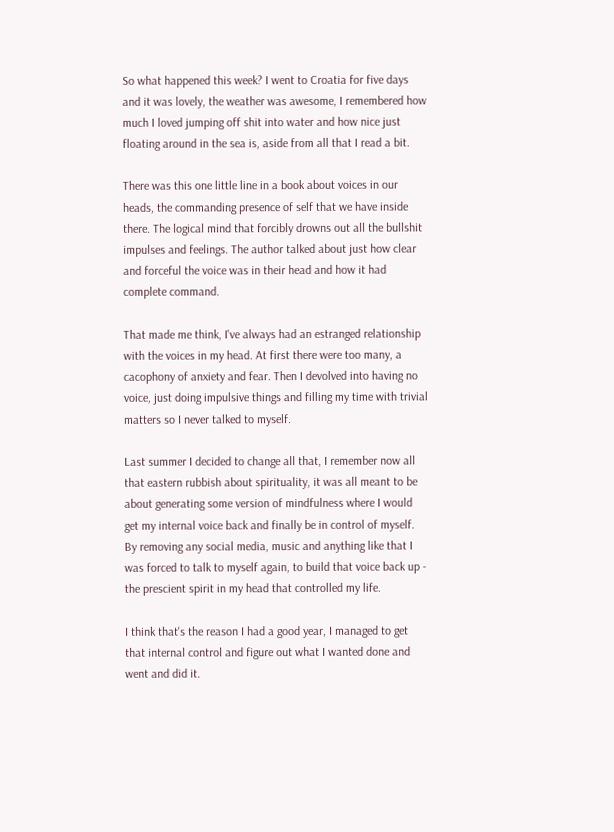So what happened this week? I went to Croatia for five days and it was lovely, the weather was awesome, I remembered how much I loved jumping off shit into water and how nice just floating around in the sea is, aside from all that I read a bit.

There was this one little line in a book about voices in our heads, the commanding presence of self that we have inside there. The logical mind that forcibly drowns out all the bullshit impulses and feelings. The author talked about just how clear and forceful the voice was in their head and how it had complete command.

That made me think, I've always had an estranged relationship with the voices in my head. At first there were too many, a cacophony of anxiety and fear. Then I devolved into having no voice, just doing impulsive things and filling my time with trivial matters so I never talked to myself.

Last summer I decided to change all that, I remember now all that eastern rubbish about spirituality, it was all meant to be about generating some version of mindfulness where I would get my internal voice back and finally be in control of myself. By removing any social media, music and anything like that I was forced to talk to myself again, to build that voice back up - the prescient spirit in my head that controlled my life.

I think that's the reason I had a good year, I managed to get that internal control and figure out what I wanted done and went and did it.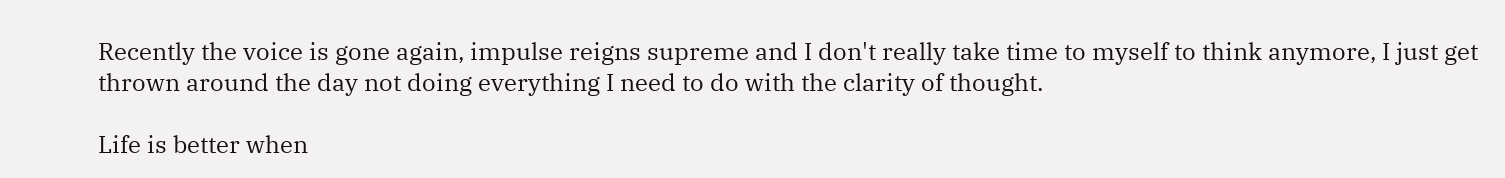Recently the voice is gone again, impulse reigns supreme and I don't really take time to myself to think anymore, I just get thrown around the day not doing everything I need to do with the clarity of thought.

Life is better when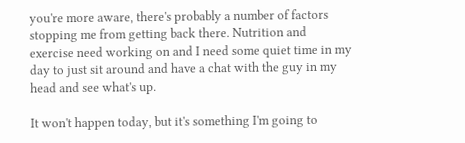you're more aware, there's probably a number of factors stopping me from getting back there. Nutrition and exercise need working on and I need some quiet time in my day to just sit around and have a chat with the guy in my head and see what's up.

It won't happen today, but it's something I'm going to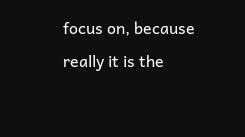focus on, because really it is the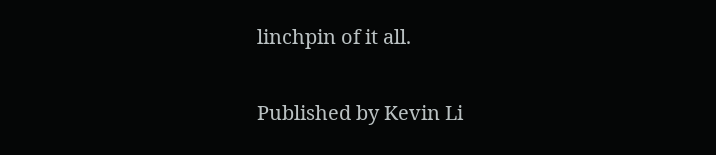linchpin of it all.

Published by Kevin Li